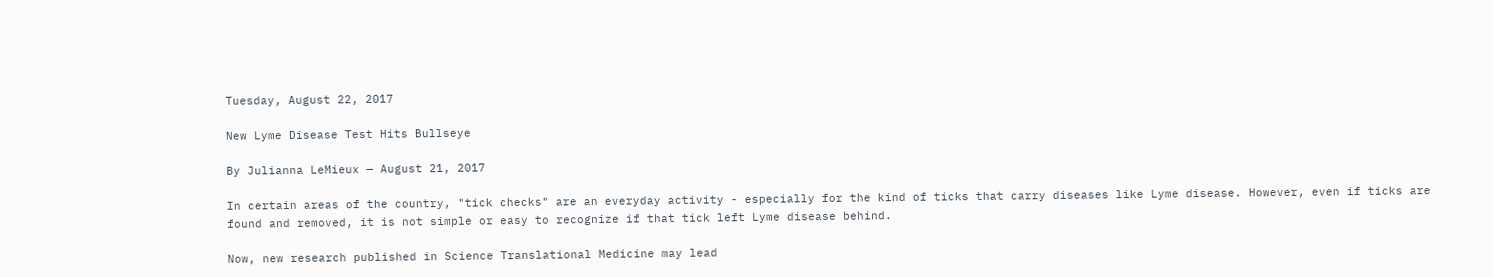Tuesday, August 22, 2017

New Lyme Disease Test Hits Bullseye

By Julianna LeMieux — August 21, 2017

In certain areas of the country, "tick checks" are an everyday activity - especially for the kind of ticks that carry diseases like Lyme disease. However, even if ticks are found and removed, it is not simple or easy to recognize if that tick left Lyme disease behind.

Now, new research published in Science Translational Medicine may lead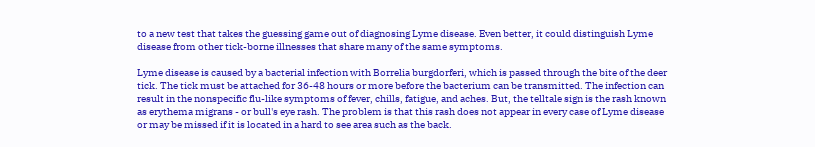to a new test that takes the guessing game out of diagnosing Lyme disease. Even better, it could distinguish Lyme disease from other tick-borne illnesses that share many of the same symptoms.

Lyme disease is caused by a bacterial infection with Borrelia burgdorferi, which is passed through the bite of the deer tick. The tick must be attached for 36-48 hours or more before the bacterium can be transmitted. The infection can result in the nonspecific flu-like symptoms of fever, chills, fatigue, and aches. But, the telltale sign is the rash known as erythema migrans - or bull's eye rash. The problem is that this rash does not appear in every case of Lyme disease or may be missed if it is located in a hard to see area such as the back.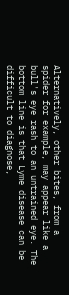Alternatively, other bites, from a spider for example, may appear like a bull's eye rash to an untrained eye. The bottom line is that Lyme disease can be difficult to diagnose,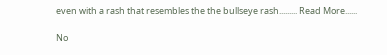even with a rash that resembles the the bullseye rash......... Read More......

No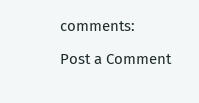comments:

Post a Comment